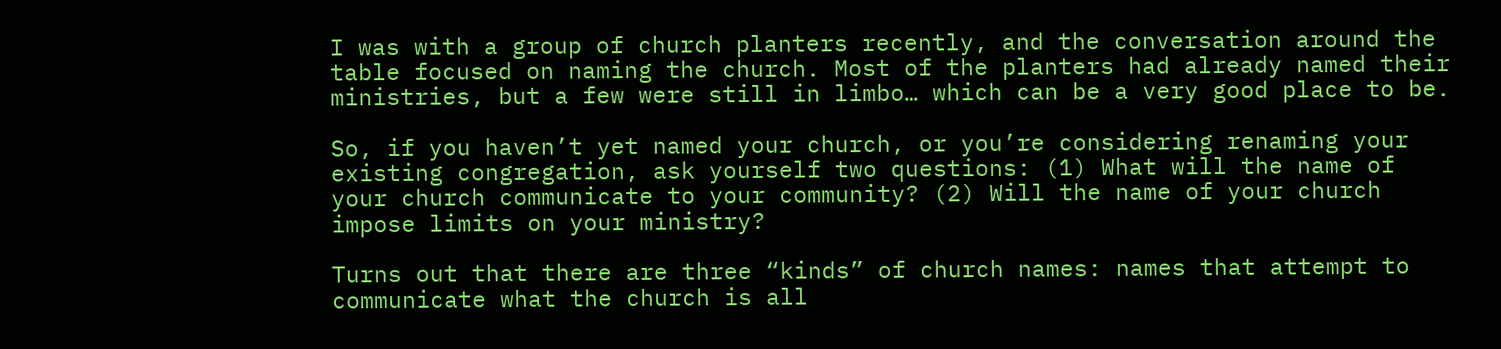I was with a group of church planters recently, and the conversation around the table focused on naming the church. Most of the planters had already named their ministries, but a few were still in limbo… which can be a very good place to be.

So, if you haven’t yet named your church, or you’re considering renaming your existing congregation, ask yourself two questions: (1) What will the name of your church communicate to your community? (2) Will the name of your church impose limits on your ministry?

Turns out that there are three “kinds” of church names: names that attempt to communicate what the church is all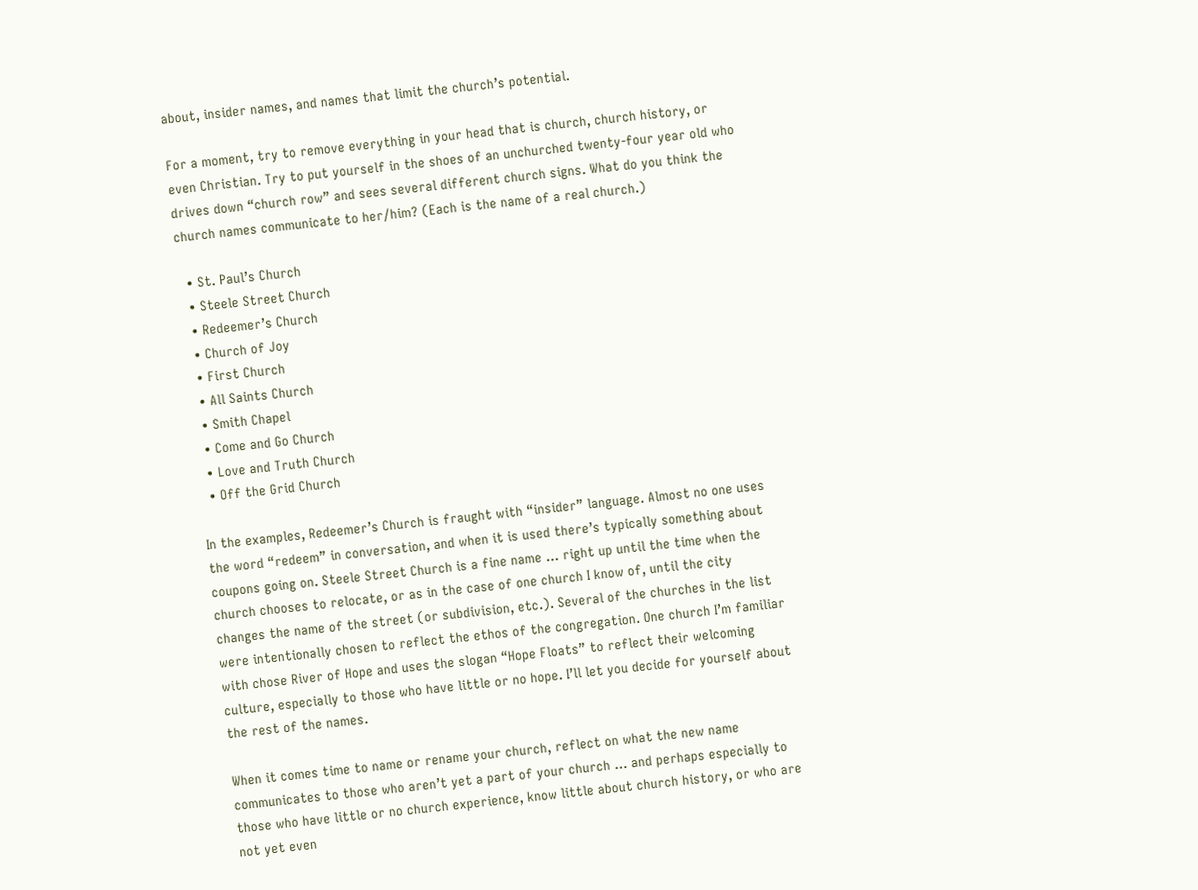about, insider names, and names that limit the church’s potential.

For a moment, try to remove everything in your head that is church, church history, or even Christian. Try to put yourself in the shoes of an unchurched twenty-four year old who drives down “church row” and sees several different church signs. What do you think the church names communicate to her/him? (Each is the name of a real church.)

  • St. Paul’s Church
  • Steele Street Church
  • Redeemer’s Church
  • Church of Joy
  • First Church
  • All Saints Church
  • Smith Chapel
  • Come and Go Church
  • Love and Truth Church
  • Off the Grid Church

In the examples, Redeemer’s Church is fraught with “insider” language. Almost no one uses the word “redeem” in conversation, and when it is used there’s typically something about coupons going on. Steele Street Church is a fine name … right up until the time when the church chooses to relocate, or as in the case of one church I know of, until the city changes the name of the street (or subdivision, etc.). Several of the churches in the list were intentionally chosen to reflect the ethos of the congregation. One church I’m familiar with chose River of Hope and uses the slogan “Hope Floats” to reflect their welcoming culture, especially to those who have little or no hope. I’ll let you decide for yourself about the rest of the names.

When it comes time to name or rename your church, reflect on what the new name communicates to those who aren’t yet a part of your church … and perhaps especially to those who have little or no church experience, know little about church history, or who are not yet even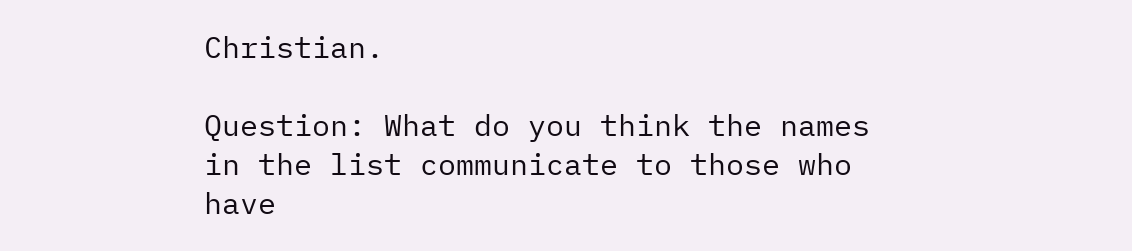Christian.

Question: What do you think the names in the list communicate to those who have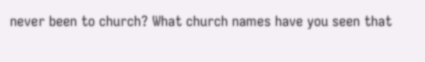never been to church? What church names have you seen that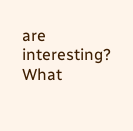are interesting? What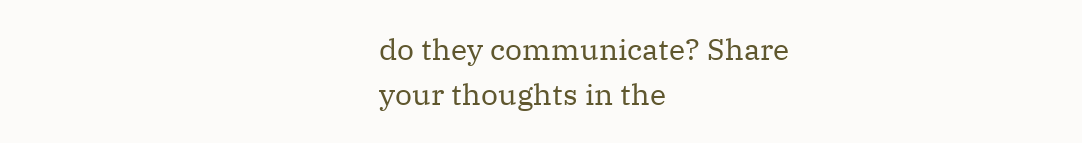do they communicate? Share your thoughts in the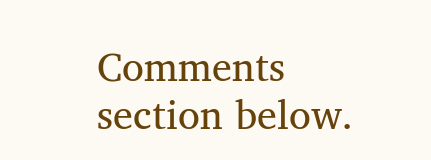Comments section below.